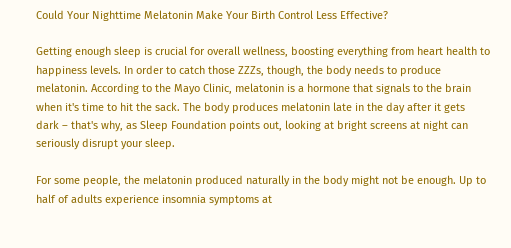Could Your Nighttime Melatonin Make Your Birth Control Less Effective?

Getting enough sleep is crucial for overall wellness, boosting everything from heart health to happiness levels. In order to catch those ZZZs, though, the body needs to produce melatonin. According to the Mayo Clinic, melatonin is a hormone that signals to the brain when it's time to hit the sack. The body produces melatonin late in the day after it gets dark – that's why, as Sleep Foundation points out, looking at bright screens at night can seriously disrupt your sleep.

For some people, the melatonin produced naturally in the body might not be enough. Up to half of adults experience insomnia symptoms at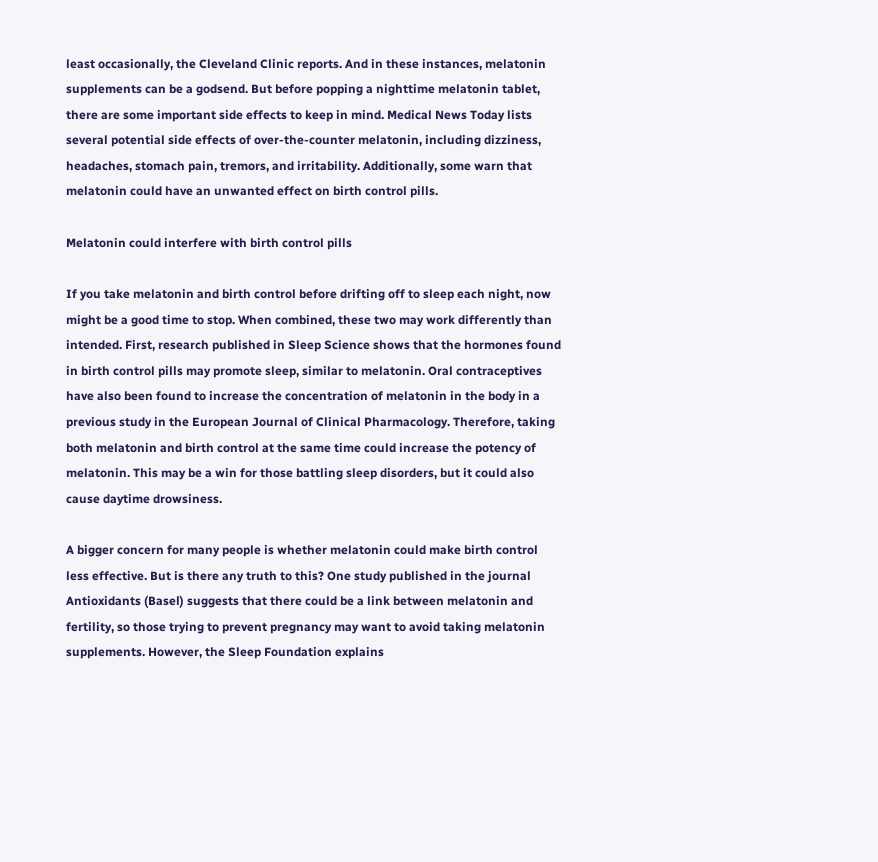least occasionally, the Cleveland Clinic reports. And in these instances, melatonin supplements can be a godsend. But before popping a nighttime melatonin tablet, there are some important side effects to keep in mind. Medical News Today lists several potential side effects of over-the-counter melatonin, including dizziness, headaches, stomach pain, tremors, and irritability. Additionally, some warn that melatonin could have an unwanted effect on birth control pills.

Melatonin could interfere with birth control pills

If you take melatonin and birth control before drifting off to sleep each night, now might be a good time to stop. When combined, these two may work differently than intended. First, research published in Sleep Science shows that the hormones found in birth control pills may promote sleep, similar to melatonin. Oral contraceptives have also been found to increase the concentration of melatonin in the body in a previous study in the European Journal of Clinical Pharmacology. Therefore, taking both melatonin and birth control at the same time could increase the potency of melatonin. This may be a win for those battling sleep disorders, but it could also cause daytime drowsiness.

A bigger concern for many people is whether melatonin could make birth control less effective. But is there any truth to this? One study published in the journal Antioxidants (Basel) suggests that there could be a link between melatonin and fertility, so those trying to prevent pregnancy may want to avoid taking melatonin supplements. However, the Sleep Foundation explains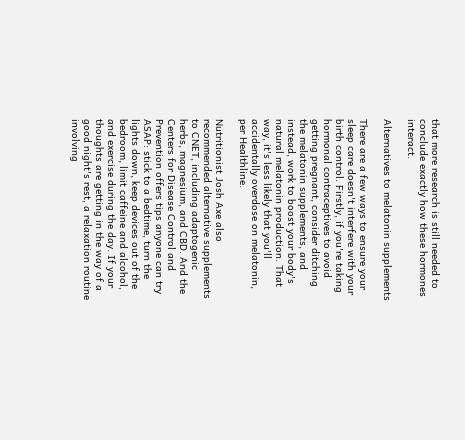that more research is still needed to conclude exactly how these hormones interact.

Alternatives to melatonin supplements

There are a few ways to ensure your sleep care doesn't interfere with your birth control. Firstly, if you're taking hormonal contraceptives to avoid getting pregnant, consider ditching the melatonin supplements, and instead, work to boost your body's natural melatonin production. That way, it's less likely that you'll accidentally overdose on melatonin, per Healthline.

Nutritionist Josh Axe also recommended alternative supplements to CNET, including adaptogenic herbs, magnesium, and CBD. And the Centers for Disease Control and Prevention offers tips anyone can try ASAP: stick to a bedtime, turn the lights down, keep devices out of the bedroom, limit caffeine and alcohol, and exercise during the day. If your thoughts are getting in the way of a good night's rest, a relaxation routine involving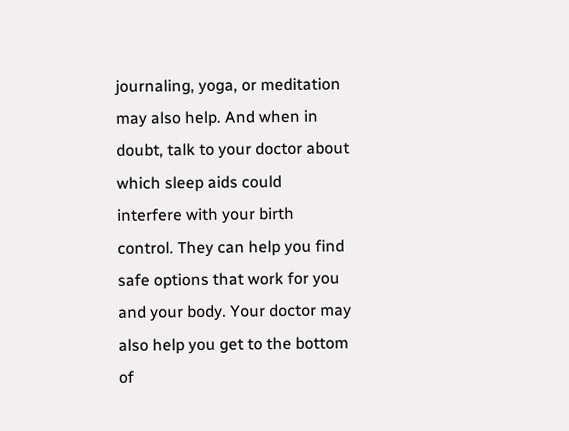journaling, yoga, or meditation may also help. And when in doubt, talk to your doctor about which sleep aids could interfere with your birth control. They can help you find safe options that work for you and your body. Your doctor may also help you get to the bottom of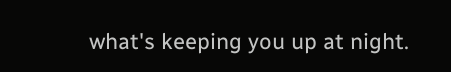what's keeping you up at night.